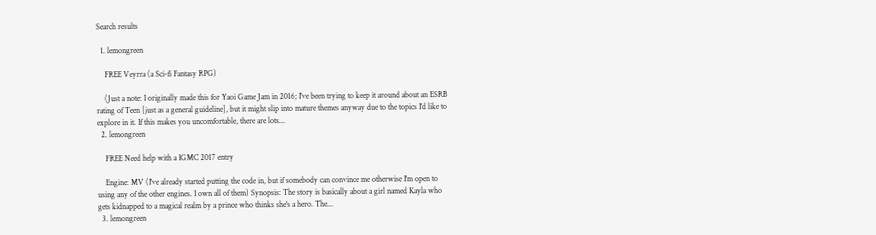Search results

  1. lemongreen

    FREE Veyrra (a Sci-fi Fantasy RPG)

    (Just a note: I originally made this for Yaoi Game Jam in 2016; I've been trying to keep it around about an ESRB rating of Teen [just as a general guideline], but it might slip into mature themes anyway due to the topics I'd like to explore in it. If this makes you uncomfortable, there are lots...
  2. lemongreen

    FREE Need help with a IGMC 2017 entry

    Engine: MV (I've already started putting the code in, but if somebody can convince me otherwise I'm open to using any of the other engines. I own all of them) Synopsis: The story is basically about a girl named Kayla who gets kidnapped to a magical realm by a prince who thinks she's a hero. The...
  3. lemongreen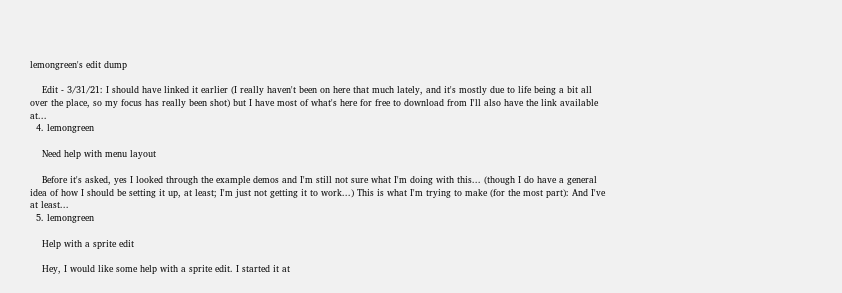lemongreen's edit dump

    Edit - 3/31/21: I should have linked it earlier (I really haven't been on here that much lately, and it's mostly due to life being a bit all over the place, so my focus has really been shot) but I have most of what's here for free to download from I'll also have the link available at...
  4. lemongreen

    Need help with menu layout

    Before it's asked, yes I looked through the example demos and I'm still not sure what I'm doing with this... (though I do have a general idea of how I should be setting it up, at least; I'm just not getting it to work...) This is what I'm trying to make (for the most part): And I've at least...
  5. lemongreen

    Help with a sprite edit

    Hey, I would like some help with a sprite edit. I started it at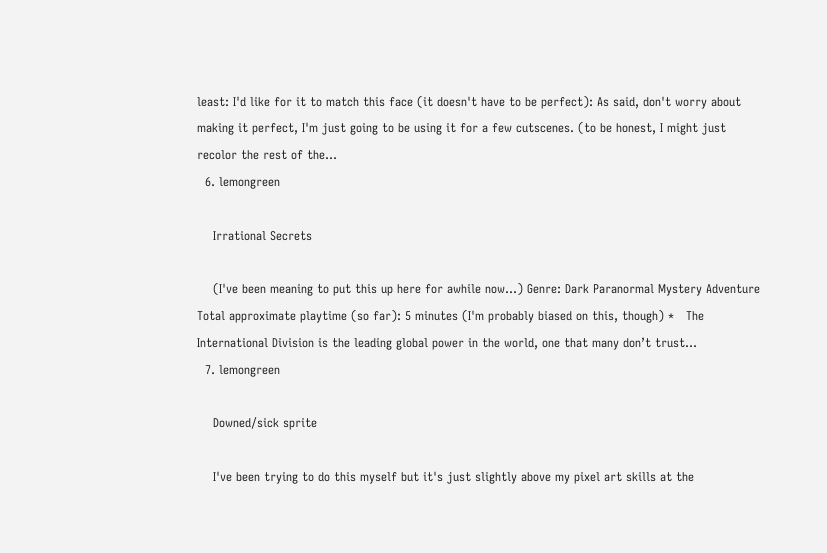least: I'd like for it to match this face (it doesn't have to be perfect): As said, don't worry about making it perfect, I'm just going to be using it for a few cutscenes. (to be honest, I might just recolor the rest of the...
  6. lemongreen

    Irrational Secrets

    (I've been meaning to put this up here for awhile now...) Genre: Dark Paranormal Mystery Adventure Total approximate playtime (so far): 5 minutes (I'm probably biased on this, though) *   The International Division is the leading global power in the world, one that many don’t trust...
  7. lemongreen

    Downed/sick sprite

    I've been trying to do this myself but it's just slightly above my pixel art skills at the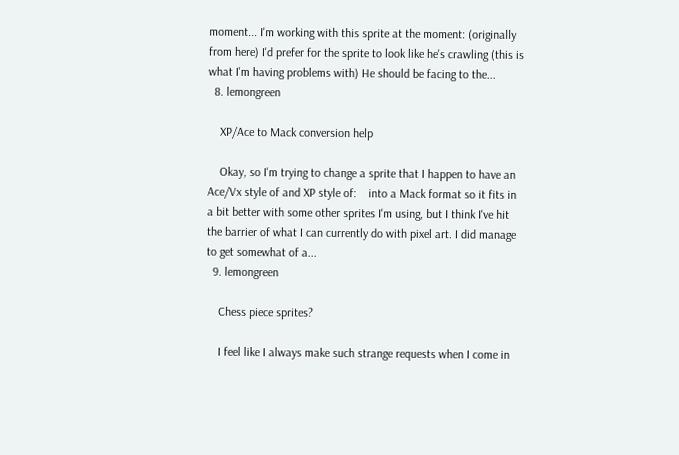moment... I'm working with this sprite at the moment: (originally from here) I'd prefer for the sprite to look like he's crawling (this is what I'm having problems with) He should be facing to the...
  8. lemongreen

    XP/Ace to Mack conversion help

    Okay, so I'm trying to change a sprite that I happen to have an Ace/Vx style of and XP style of:    into a Mack format so it fits in a bit better with some other sprites I'm using, but I think I've hit the barrier of what I can currently do with pixel art. I did manage to get somewhat of a...
  9. lemongreen

    Chess piece sprites?

    I feel like I always make such strange requests when I come in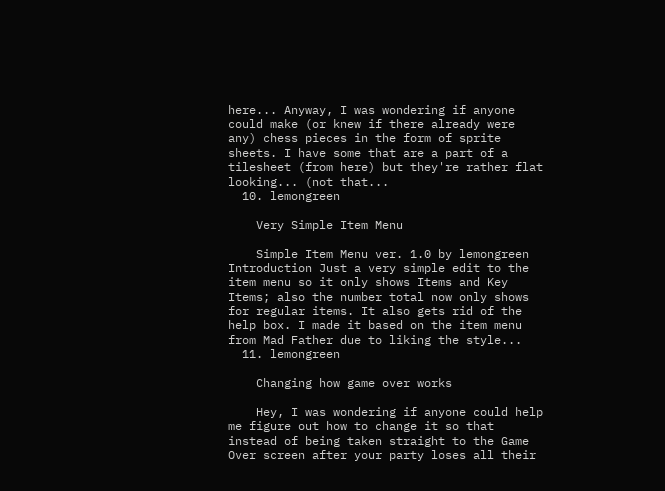here... Anyway, I was wondering if anyone could make (or knew if there already were any) chess pieces in the form of sprite sheets. I have some that are a part of a tilesheet (from here) but they're rather flat looking... (not that...
  10. lemongreen

    Very Simple Item Menu

    Simple Item Menu ver. 1.0 by lemongreen Introduction Just a very simple edit to the item menu so it only shows Items and Key Items; also the number total now only shows for regular items. It also gets rid of the help box. I made it based on the item menu from Mad Father due to liking the style...
  11. lemongreen

    Changing how game over works

    Hey, I was wondering if anyone could help me figure out how to change it so that instead of being taken straight to the Game Over screen after your party loses all their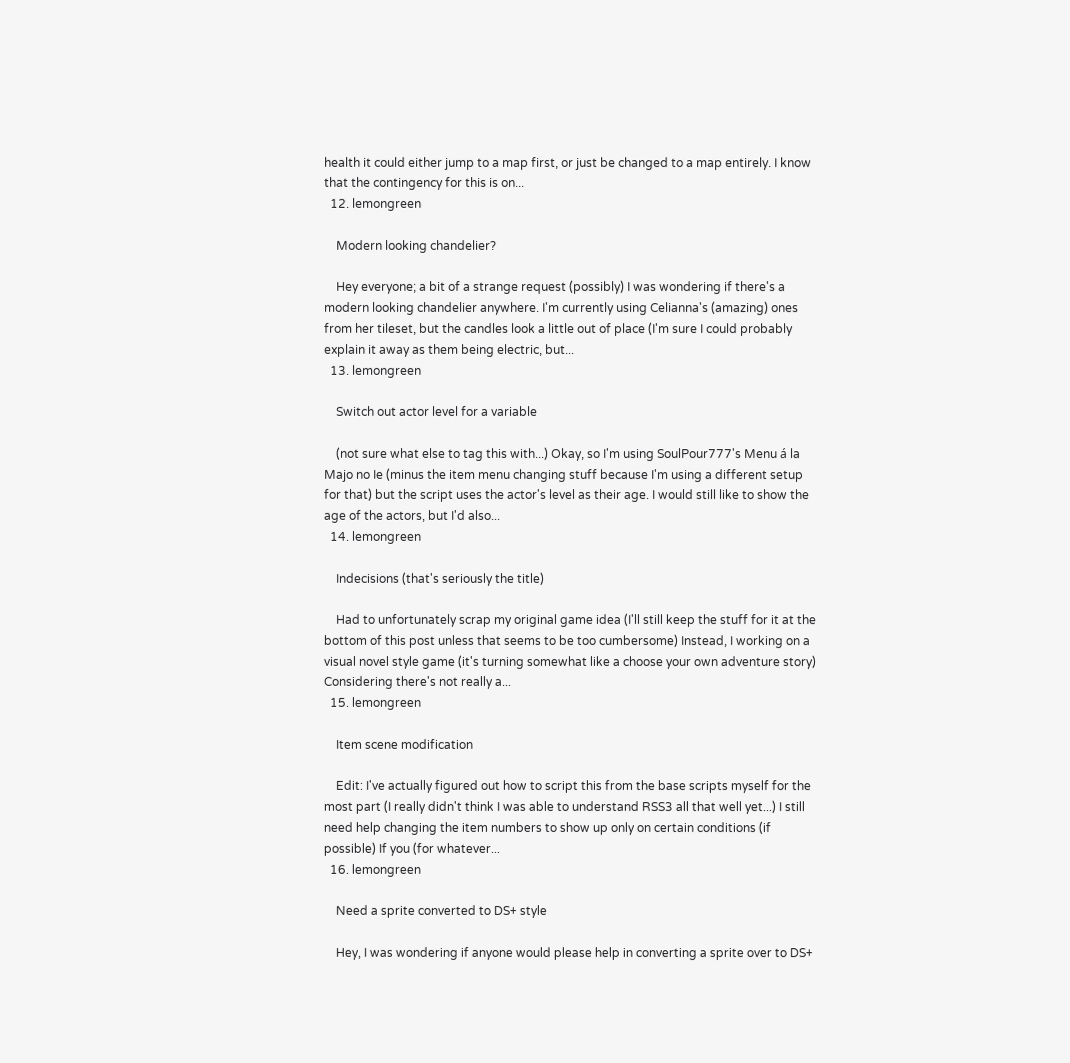health it could either jump to a map first, or just be changed to a map entirely. I know that the contingency for this is on...
  12. lemongreen

    Modern looking chandelier?

    Hey everyone; a bit of a strange request (possibly) I was wondering if there's a modern looking chandelier anywhere. I'm currently using Celianna's (amazing) ones from her tileset, but the candles look a little out of place (I'm sure I could probably explain it away as them being electric, but...
  13. lemongreen

    Switch out actor level for a variable

    (not sure what else to tag this with...) Okay, so I'm using SoulPour777's Menu á la Majo no Ie (minus the item menu changing stuff because I'm using a different setup for that) but the script uses the actor's level as their age. I would still like to show the age of the actors, but I'd also...
  14. lemongreen

    Indecisions (that's seriously the title)

    Had to unfortunately scrap my original game idea (I'll still keep the stuff for it at the bottom of this post unless that seems to be too cumbersome) Instead, I working on a visual novel style game (it's turning somewhat like a choose your own adventure story) Considering there's not really a...
  15. lemongreen

    Item scene modification

    Edit: I've actually figured out how to script this from the base scripts myself for the most part (I really didn't think I was able to understand RSS3 all that well yet...) I still need help changing the item numbers to show up only on certain conditions (if possible) If you (for whatever...
  16. lemongreen

    Need a sprite converted to DS+ style

    Hey, I was wondering if anyone would please help in converting a sprite over to DS+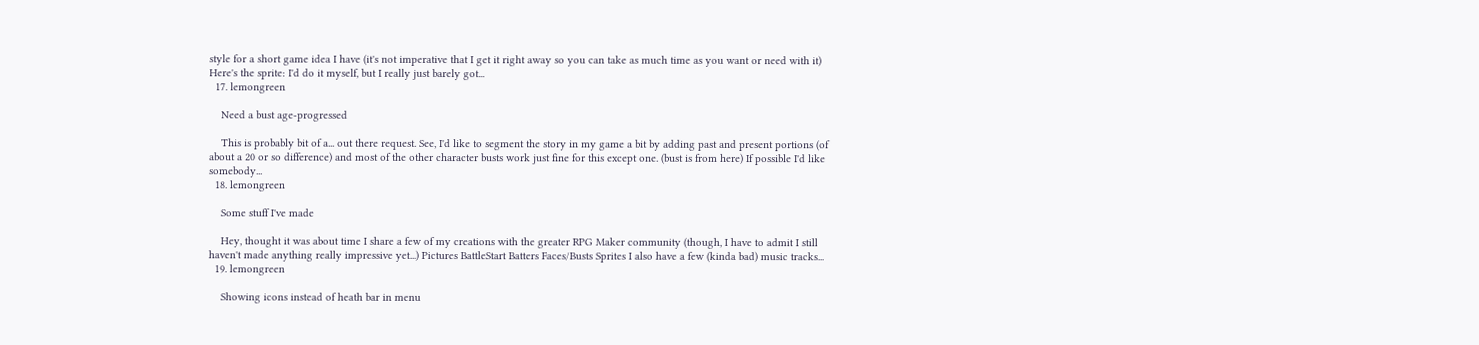style for a short game idea I have (it's not imperative that I get it right away so you can take as much time as you want or need with it) Here's the sprite: I'd do it myself, but I really just barely got...
  17. lemongreen

    Need a bust age-progressed

    This is probably bit of a... out there request. See, I'd like to segment the story in my game a bit by adding past and present portions (of about a 20 or so difference) and most of the other character busts work just fine for this except one. (bust is from here) If possible I'd like somebody...
  18. lemongreen

    Some stuff I've made

    Hey, thought it was about time I share a few of my creations with the greater RPG Maker community (though, I have to admit I still haven't made anything really impressive yet...) Pictures BattleStart Batters Faces/Busts Sprites I also have a few (kinda bad) music tracks...
  19. lemongreen

    Showing icons instead of heath bar in menu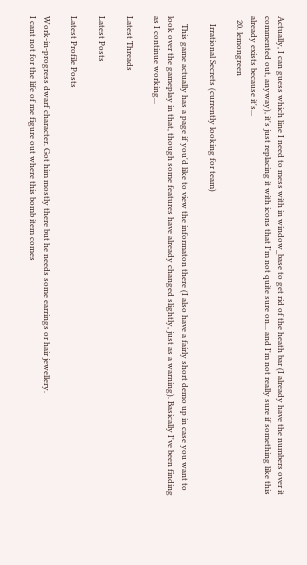Actually, I can guess which line I need to mess with in window_base to get rid of the heath bar (I already have the numbers over it commented out, anyway), it's just replacing it with icons that I'm not quite sure on... and I'm not really sure if something like this already exists because it's...
  20. lemongreen

    Irrational Secrets (currently looking for team)

    This game actually has a page if you'd like to view the informaton there (I also have a fairly short demo up in case you want to look over the gameplay in that, though some features have already changed slightly, just as a warning). Basically I've been finding as I continue working...

Latest Threads

Latest Posts

Latest Profile Posts

Work-in-progress dwarf character. Got him mostly there but he needs some earrings or hair jewellery.
I cant not for the life of me figure out where this bomb item comes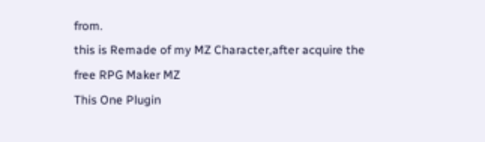from.
this is Remade of my MZ Character,after acquire the free RPG Maker MZ
This One Plugin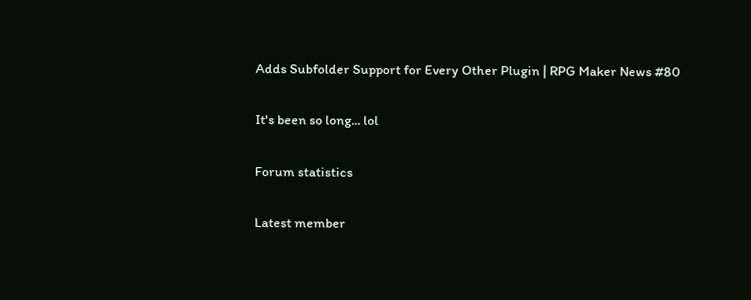Adds Subfolder Support for Every Other Plugin | RPG Maker News #80

It's been so long... lol

Forum statistics

Latest member